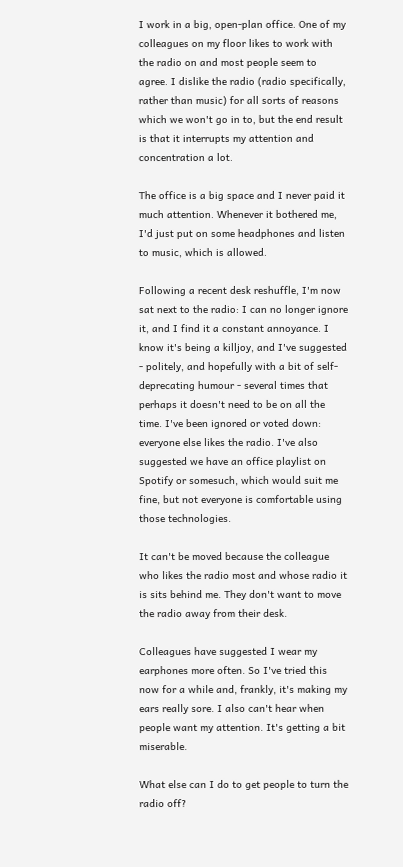I work in a big, open-plan office. One of my colleagues on my floor likes to work with the radio on and most people seem to agree. I dislike the radio (radio specifically, rather than music) for all sorts of reasons which we won't go in to, but the end result is that it interrupts my attention and concentration a lot.

The office is a big space and I never paid it much attention. Whenever it bothered me, I'd just put on some headphones and listen to music, which is allowed.

Following a recent desk reshuffle, I'm now sat next to the radio: I can no longer ignore it, and I find it a constant annoyance. I know it's being a killjoy, and I've suggested - politely, and hopefully with a bit of self-deprecating humour - several times that perhaps it doesn't need to be on all the time. I've been ignored or voted down: everyone else likes the radio. I've also suggested we have an office playlist on Spotify or somesuch, which would suit me fine, but not everyone is comfortable using those technologies.

It can't be moved because the colleague who likes the radio most and whose radio it is sits behind me. They don't want to move the radio away from their desk.

Colleagues have suggested I wear my earphones more often. So I've tried this now for a while and, frankly, it's making my ears really sore. I also can't hear when people want my attention. It's getting a bit miserable.

What else can I do to get people to turn the radio off?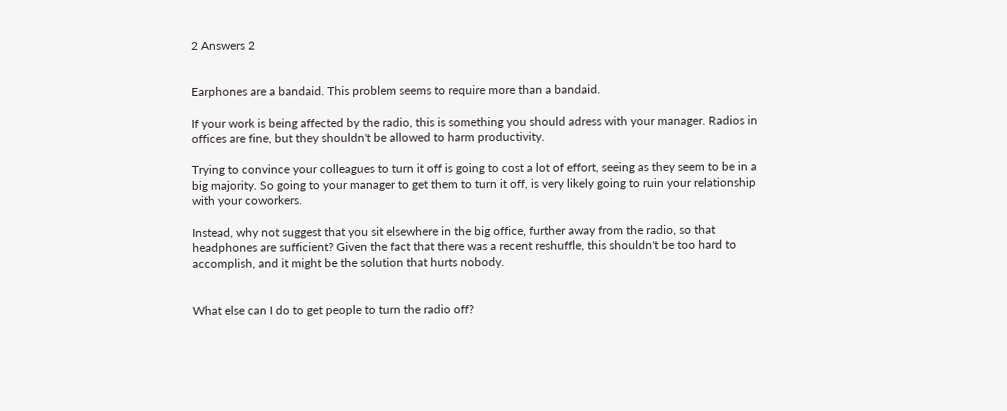2 Answers 2


Earphones are a bandaid. This problem seems to require more than a bandaid.

If your work is being affected by the radio, this is something you should adress with your manager. Radios in offices are fine, but they shouldn't be allowed to harm productivity.

Trying to convince your colleagues to turn it off is going to cost a lot of effort, seeing as they seem to be in a big majority. So going to your manager to get them to turn it off, is very likely going to ruin your relationship with your coworkers.

Instead, why not suggest that you sit elsewhere in the big office, further away from the radio, so that headphones are sufficient? Given the fact that there was a recent reshuffle, this shouldn't be too hard to accomplish, and it might be the solution that hurts nobody.


What else can I do to get people to turn the radio off?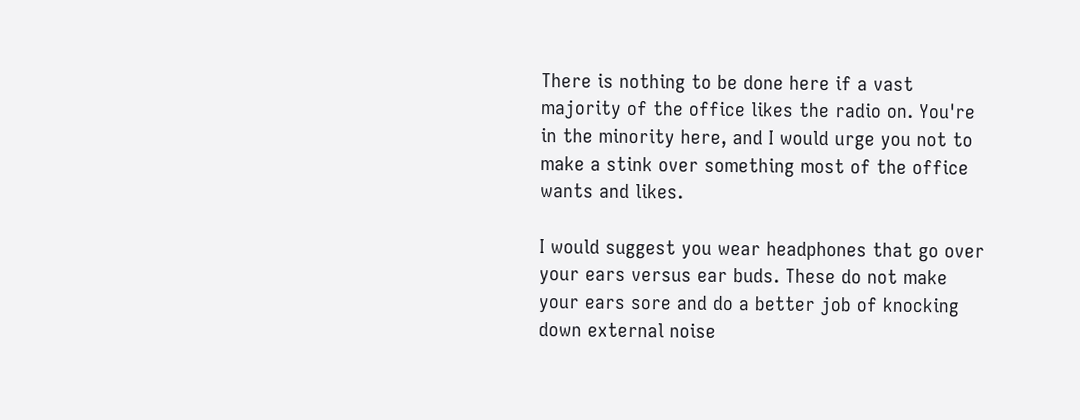There is nothing to be done here if a vast majority of the office likes the radio on. You're in the minority here, and I would urge you not to make a stink over something most of the office wants and likes.

I would suggest you wear headphones that go over your ears versus ear buds. These do not make your ears sore and do a better job of knocking down external noise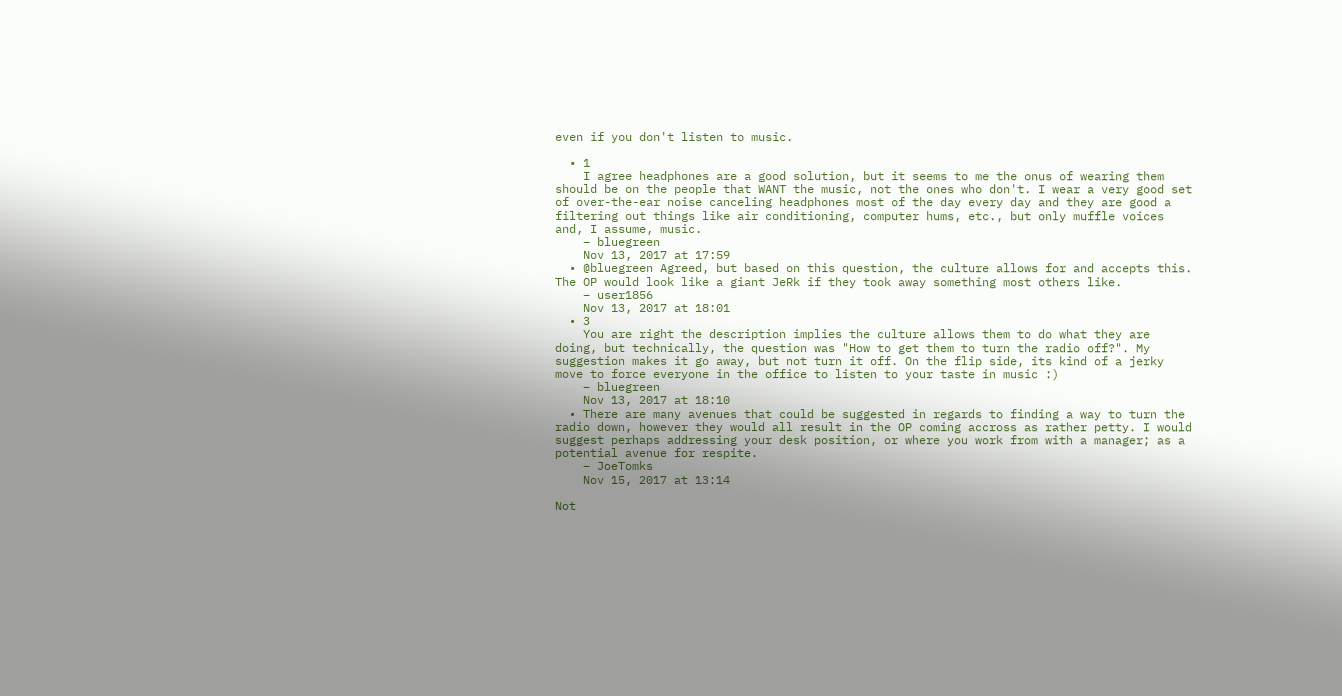even if you don't listen to music.

  • 1
    I agree headphones are a good solution, but it seems to me the onus of wearing them should be on the people that WANT the music, not the ones who don't. I wear a very good set of over-the-ear noise canceling headphones most of the day every day and they are good a filtering out things like air conditioning, computer hums, etc., but only muffle voices and, I assume, music.
    – bluegreen
    Nov 13, 2017 at 17:59
  • @bluegreen Agreed, but based on this question, the culture allows for and accepts this. The OP would look like a giant JeRk if they took away something most others like.
    – user1856
    Nov 13, 2017 at 18:01
  • 3
    You are right the description implies the culture allows them to do what they are doing, but technically, the question was "How to get them to turn the radio off?". My suggestion makes it go away, but not turn it off. On the flip side, its kind of a jerky move to force everyone in the office to listen to your taste in music :)
    – bluegreen
    Nov 13, 2017 at 18:10
  • There are many avenues that could be suggested in regards to finding a way to turn the radio down, however they would all result in the OP coming accross as rather petty. I would suggest perhaps addressing your desk position, or where you work from with a manager; as a potential avenue for respite.
    – JoeTomks
    Nov 15, 2017 at 13:14

Not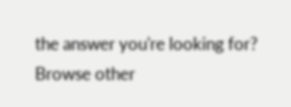the answer you're looking for? Browse other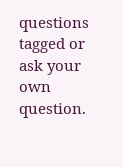questions tagged or ask your own question.